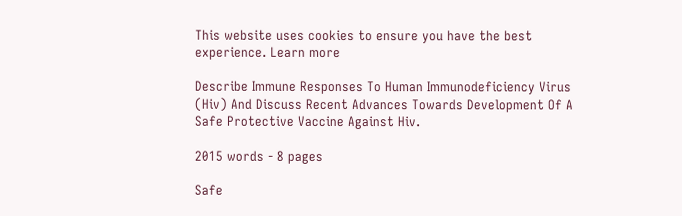This website uses cookies to ensure you have the best experience. Learn more

Describe Immune Responses To Human Immunodeficiency Virus (Hiv) And Discuss Recent Advances Towards Development Of A Safe Protective Vaccine Against Hiv.

2015 words - 8 pages

Safe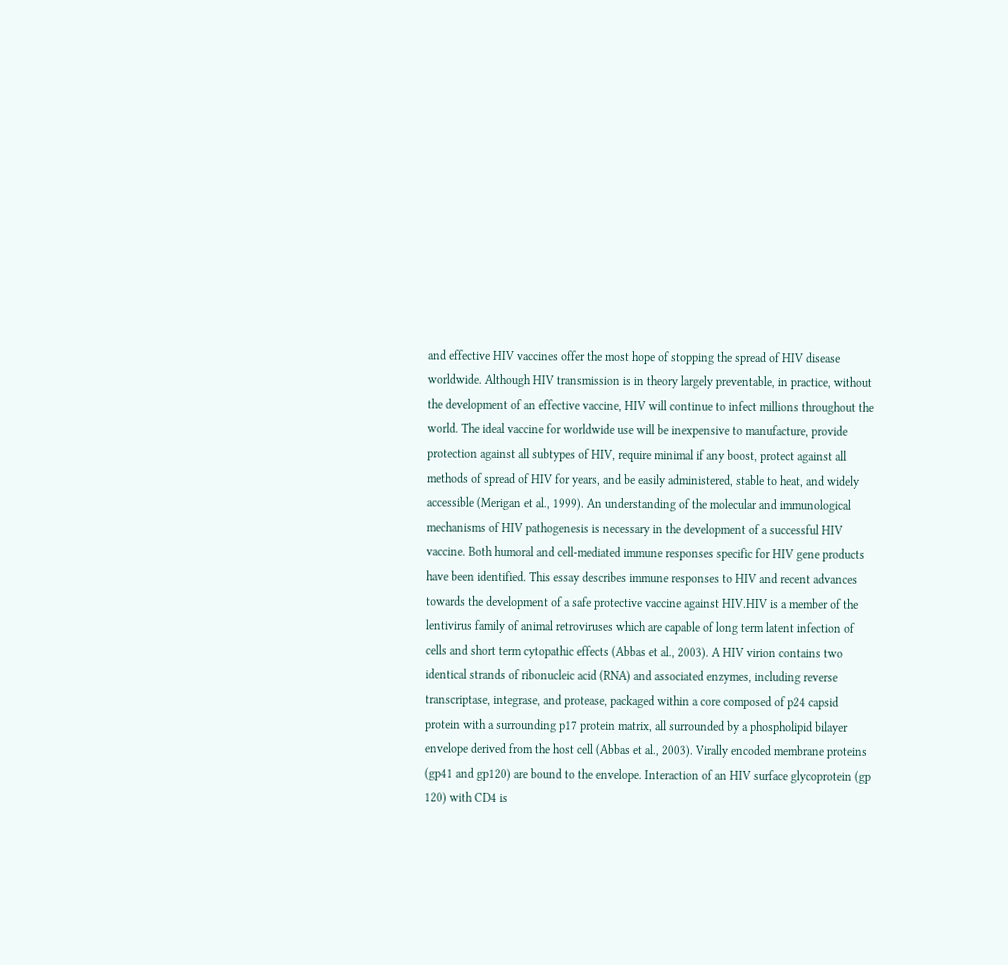and effective HIV vaccines offer the most hope of stopping the spread of HIV disease worldwide. Although HIV transmission is in theory largely preventable, in practice, without the development of an effective vaccine, HIV will continue to infect millions throughout the world. The ideal vaccine for worldwide use will be inexpensive to manufacture, provide protection against all subtypes of HIV, require minimal if any boost, protect against all methods of spread of HIV for years, and be easily administered, stable to heat, and widely accessible (Merigan et al., 1999). An understanding of the molecular and immunological mechanisms of HIV pathogenesis is necessary in the development of a successful HIV vaccine. Both humoral and cell-mediated immune responses specific for HIV gene products have been identified. This essay describes immune responses to HIV and recent advances towards the development of a safe protective vaccine against HIV.HIV is a member of the lentivirus family of animal retroviruses which are capable of long term latent infection of cells and short term cytopathic effects (Abbas et al., 2003). A HIV virion contains two identical strands of ribonucleic acid (RNA) and associated enzymes, including reverse transcriptase, integrase, and protease, packaged within a core composed of p24 capsid protein with a surrounding p17 protein matrix, all surrounded by a phospholipid bilayer envelope derived from the host cell (Abbas et al., 2003). Virally encoded membrane proteins (gp41 and gp120) are bound to the envelope. Interaction of an HIV surface glycoprotein (gp 120) with CD4 is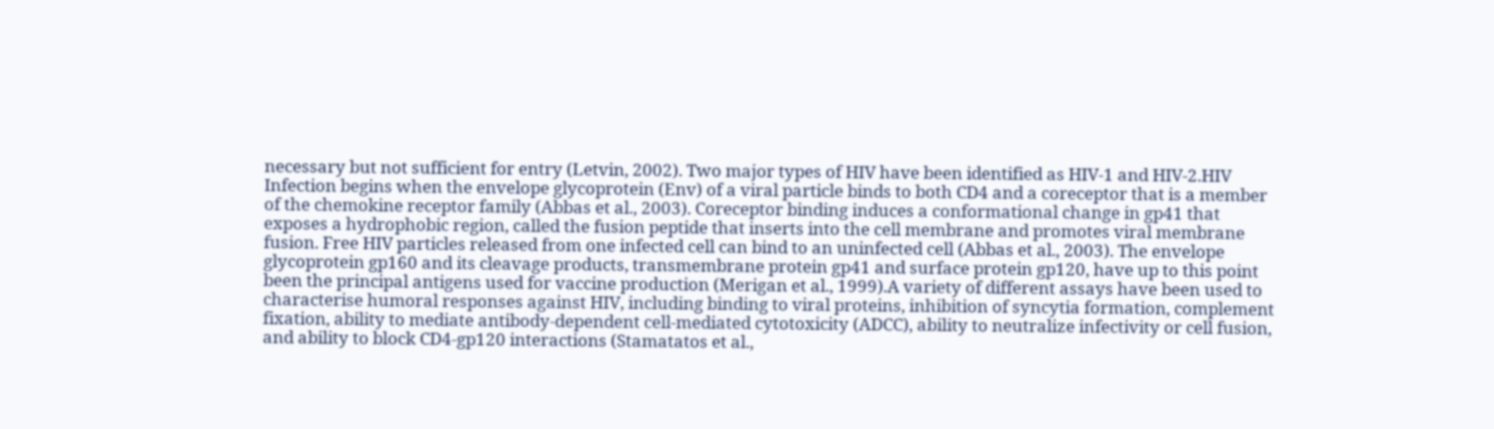necessary but not sufficient for entry (Letvin, 2002). Two major types of HIV have been identified as HIV-1 and HIV-2.HIV Infection begins when the envelope glycoprotein (Env) of a viral particle binds to both CD4 and a coreceptor that is a member of the chemokine receptor family (Abbas et al., 2003). Coreceptor binding induces a conformational change in gp41 that exposes a hydrophobic region, called the fusion peptide that inserts into the cell membrane and promotes viral membrane fusion. Free HIV particles released from one infected cell can bind to an uninfected cell (Abbas et al., 2003). The envelope glycoprotein gp160 and its cleavage products, transmembrane protein gp41 and surface protein gp120, have up to this point been the principal antigens used for vaccine production (Merigan et al., 1999).A variety of different assays have been used to characterise humoral responses against HIV, including binding to viral proteins, inhibition of syncytia formation, complement fixation, ability to mediate antibody-dependent cell-mediated cytotoxicity (ADCC), ability to neutralize infectivity or cell fusion, and ability to block CD4-gp120 interactions (Stamatatos et al.,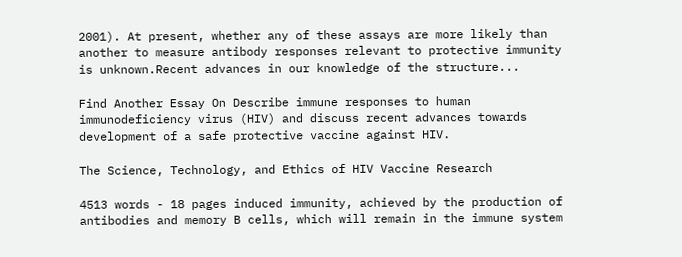2001). At present, whether any of these assays are more likely than another to measure antibody responses relevant to protective immunity is unknown.Recent advances in our knowledge of the structure...

Find Another Essay On Describe immune responses to human immunodeficiency virus (HIV) and discuss recent advances towards development of a safe protective vaccine against HIV.

The Science, Technology, and Ethics of HIV Vaccine Research

4513 words - 18 pages induced immunity, achieved by the production of antibodies and memory B cells, which will remain in the immune system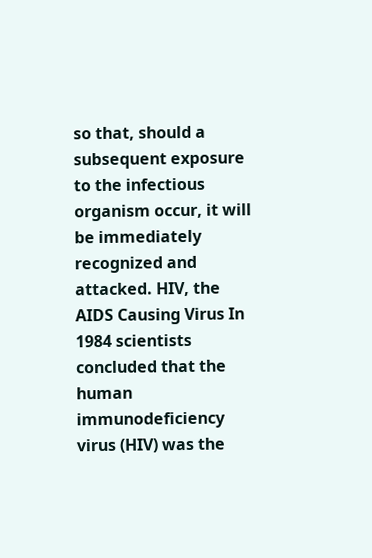so that, should a subsequent exposure to the infectious organism occur, it will be immediately recognized and attacked. HIV, the AIDS Causing Virus In 1984 scientists concluded that the human immunodeficiency virus (HIV) was the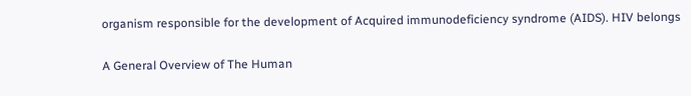organism responsible for the development of Acquired immunodeficiency syndrome (AIDS). HIV belongs

A General Overview of The Human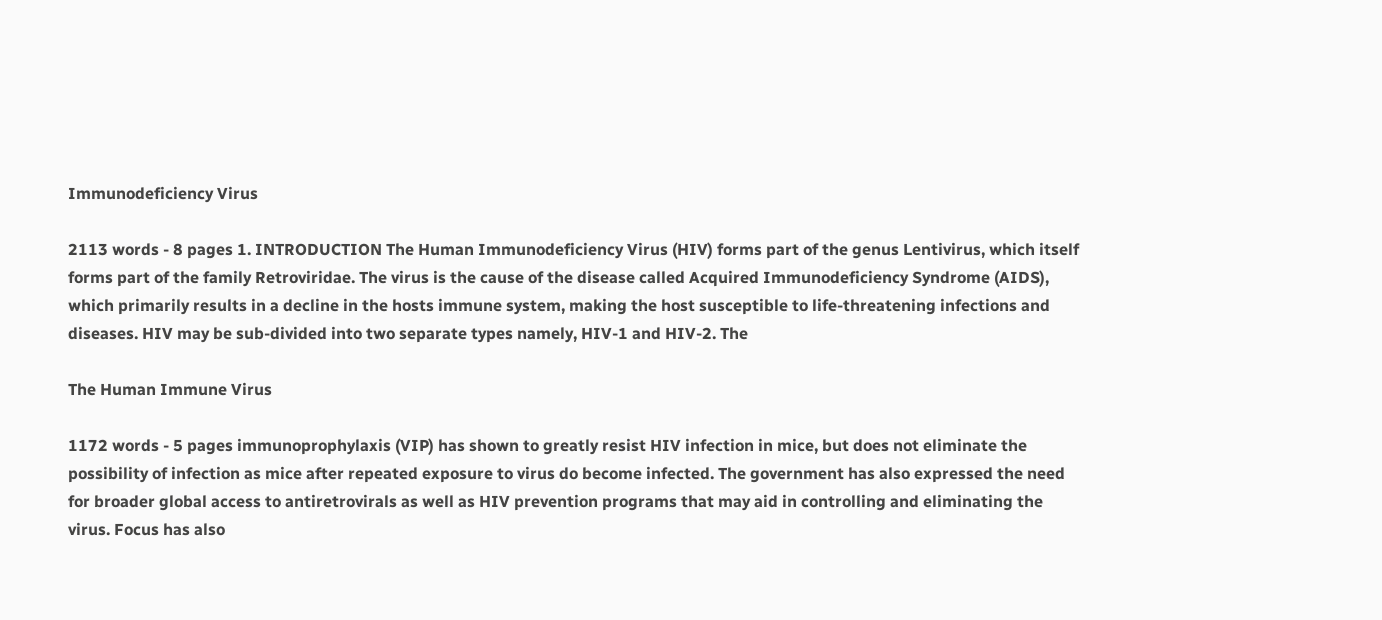Immunodeficiency Virus

2113 words - 8 pages 1. INTRODUCTION The Human Immunodeficiency Virus (HIV) forms part of the genus Lentivirus, which itself forms part of the family Retroviridae. The virus is the cause of the disease called Acquired Immunodeficiency Syndrome (AIDS), which primarily results in a decline in the hosts immune system, making the host susceptible to life-threatening infections and diseases. HIV may be sub-divided into two separate types namely, HIV-1 and HIV-2. The

The Human Immune Virus

1172 words - 5 pages immunoprophylaxis (VIP) has shown to greatly resist HIV infection in mice, but does not eliminate the possibility of infection as mice after repeated exposure to virus do become infected. The government has also expressed the need for broader global access to antiretrovirals as well as HIV prevention programs that may aid in controlling and eliminating the virus. Focus has also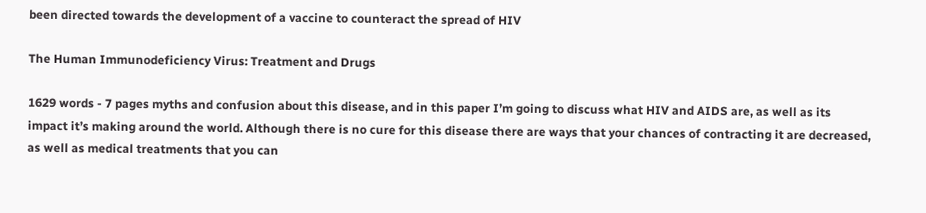been directed towards the development of a vaccine to counteract the spread of HIV

The Human Immunodeficiency Virus: Treatment and Drugs

1629 words - 7 pages myths and confusion about this disease, and in this paper I’m going to discuss what HIV and AIDS are, as well as its impact it’s making around the world. Although there is no cure for this disease there are ways that your chances of contracting it are decreased, as well as medical treatments that you can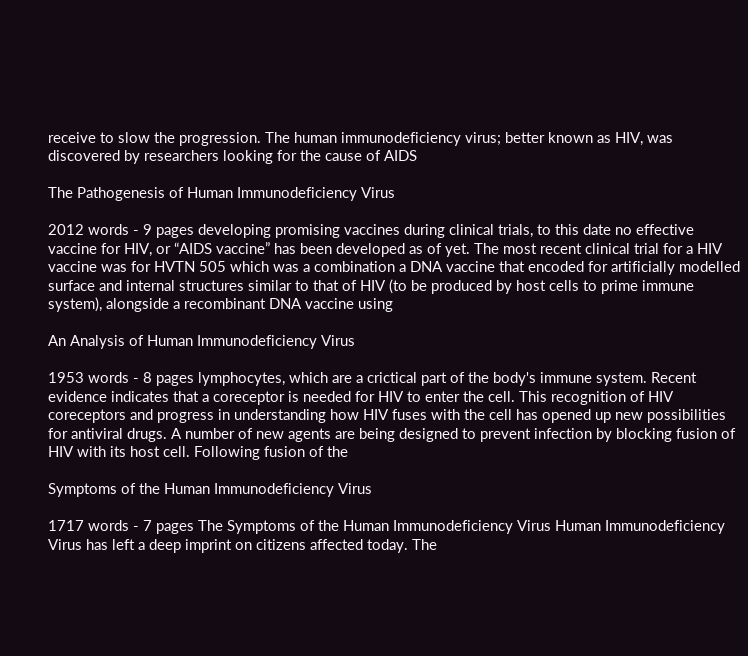receive to slow the progression. The human immunodeficiency virus; better known as HIV, was discovered by researchers looking for the cause of AIDS

The Pathogenesis of Human Immunodeficiency Virus

2012 words - 9 pages developing promising vaccines during clinical trials, to this date no effective vaccine for HIV, or “AIDS vaccine” has been developed as of yet. The most recent clinical trial for a HIV vaccine was for HVTN 505 which was a combination a DNA vaccine that encoded for artificially modelled surface and internal structures similar to that of HIV (to be produced by host cells to prime immune system), alongside a recombinant DNA vaccine using

An Analysis of Human Immunodeficiency Virus

1953 words - 8 pages lymphocytes, which are a crictical part of the body's immune system. Recent evidence indicates that a coreceptor is needed for HIV to enter the cell. This recognition of HIV coreceptors and progress in understanding how HIV fuses with the cell has opened up new possibilities for antiviral drugs. A number of new agents are being designed to prevent infection by blocking fusion of HIV with its host cell. Following fusion of the

Symptoms of the Human Immunodeficiency Virus

1717 words - 7 pages The Symptoms of the Human Immunodeficiency Virus Human Immunodeficiency Virus has left a deep imprint on citizens affected today. The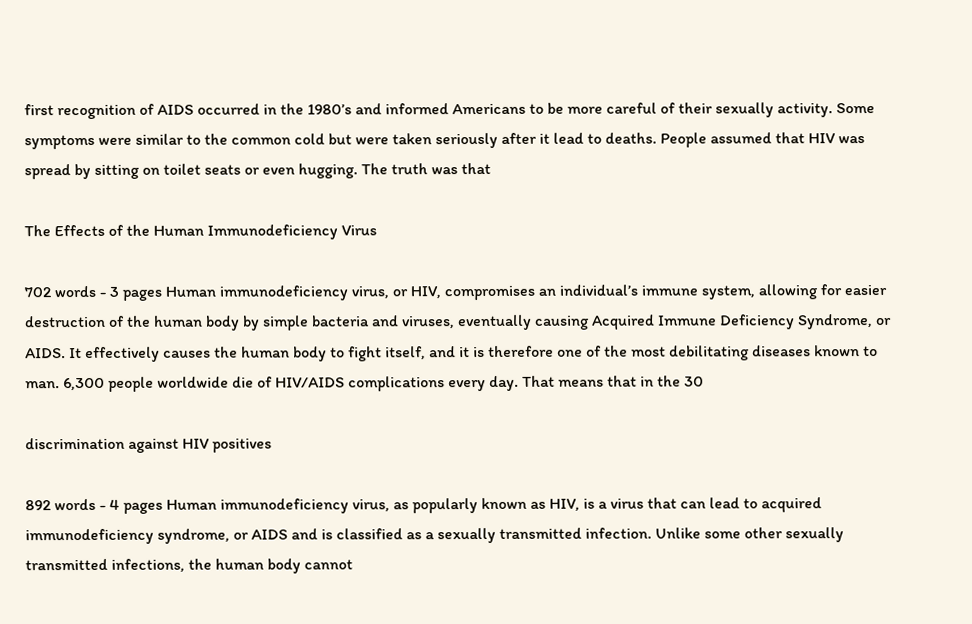first recognition of AIDS occurred in the 1980’s and informed Americans to be more careful of their sexually activity. Some symptoms were similar to the common cold but were taken seriously after it lead to deaths. People assumed that HIV was spread by sitting on toilet seats or even hugging. The truth was that

The Effects of the Human Immunodeficiency Virus

702 words - 3 pages Human immunodeficiency virus, or HIV, compromises an individual’s immune system, allowing for easier destruction of the human body by simple bacteria and viruses, eventually causing Acquired Immune Deficiency Syndrome, or AIDS. It effectively causes the human body to fight itself, and it is therefore one of the most debilitating diseases known to man. 6,300 people worldwide die of HIV/AIDS complications every day. That means that in the 30

discrimination against HIV positives

892 words - 4 pages Human immunodeficiency virus, as popularly known as HIV, is a virus that can lead to acquired immunodeficiency syndrome, or AIDS and is classified as a sexually transmitted infection. Unlike some other sexually transmitted infections, the human body cannot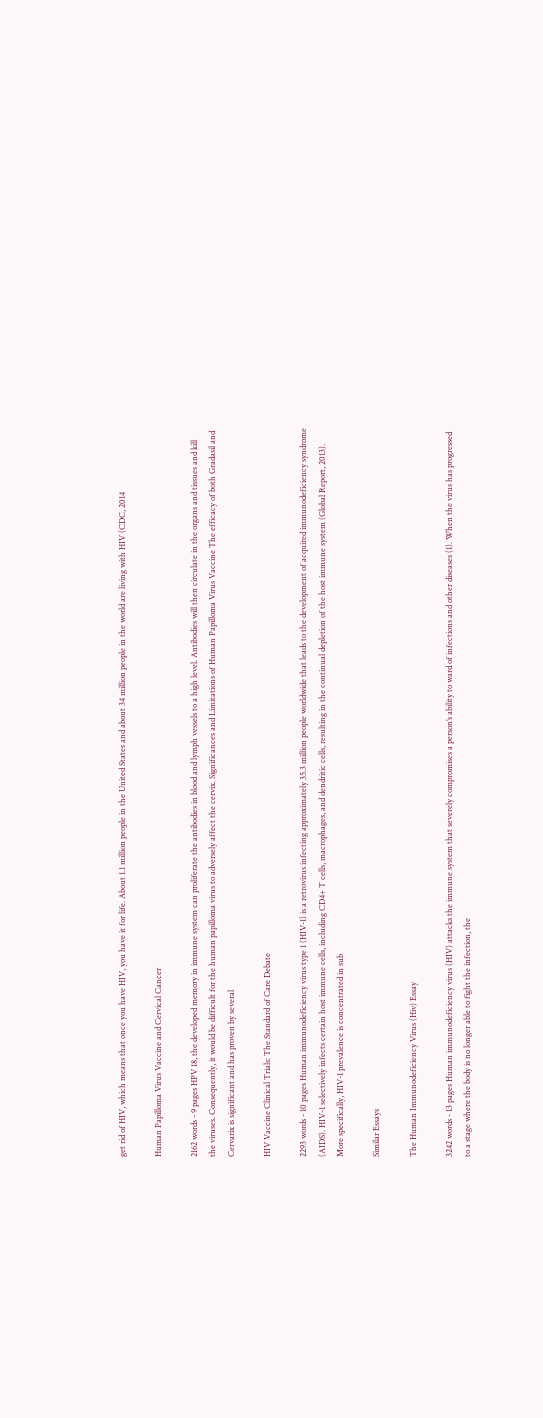get rid of HIV, which means that once you have HIV, you have it for life. About 1.1 million people in the United States and about 34 million people in the world are living with HIV (CDC, 2014

Human Papilloma Virus Vaccine and Cervical Cancer

2162 words - 9 pages HPV 18, the developed memory in immune system can proliferate the antibodies in blood and lymph vessels to a high level. Antibodies will then circulate in the organs and tissues and kill the viruses. Consequently, it would be difficult for the human papilloma virus to adversely affect the cervix. Significances and Limitations of Human Papilloma Virus Vaccine The efficacy of both Gradasil and Cervarix is significant and has proven by several

HIV Vaccine Clinical Trials: The Standard of Care Debate

2293 words - 10 pages Human immunodeficiency virus type 1 (HIV-1) is a retrovirus infecting approximately 35.3 million people worldwide that leads to the development of acquired immunodeficiency syndrome (AIDS). HIV-1 selectively infects certain host immune cells, including CD4+ T cells, macrophages, and dendritic cells, resulting in the continual depletion of the host immune system (Global Report, 2013). More specifically, HIV-1 prevalence is concentrated in sub

Similar Essays

The Human Immunodeficiency Virus (Hiv) Essay

3242 words - 13 pages Human immunodeficiency virus (HIV) attacks the immune system that severely compromises a person’s ability to ward of infections and other diseases (1). When the virus has progressed to a stage where the body is no longer able to fight the infection, the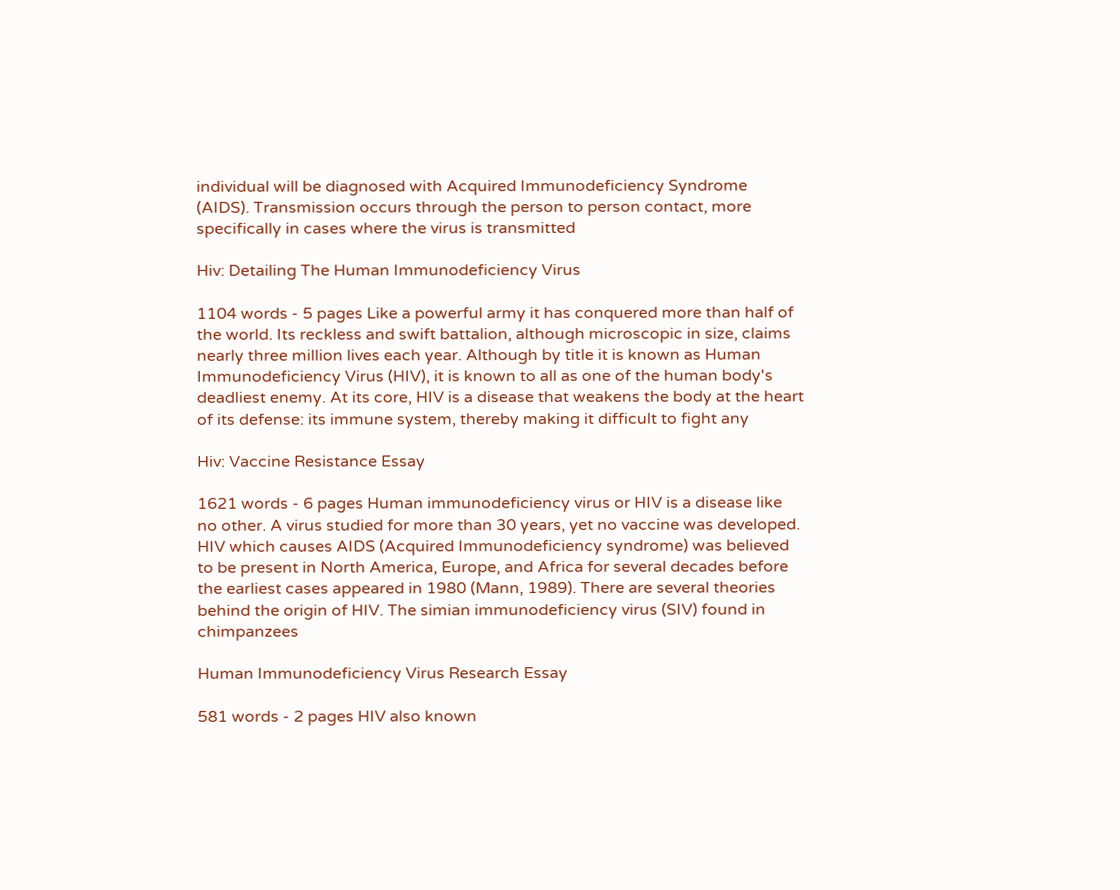individual will be diagnosed with Acquired Immunodeficiency Syndrome (AIDS). Transmission occurs through the person to person contact, more specifically in cases where the virus is transmitted

Hiv: Detailing The Human Immunodeficiency Virus

1104 words - 5 pages Like a powerful army it has conquered more than half of the world. Its reckless and swift battalion, although microscopic in size, claims nearly three million lives each year. Although by title it is known as Human Immunodeficiency Virus (HIV), it is known to all as one of the human body's deadliest enemy. At its core, HIV is a disease that weakens the body at the heart of its defense: its immune system, thereby making it difficult to fight any

Hiv: Vaccine Resistance Essay

1621 words - 6 pages Human immunodeficiency virus or HIV is a disease like no other. A virus studied for more than 30 years, yet no vaccine was developed. HIV which causes AIDS (Acquired Immunodeficiency syndrome) was believed to be present in North America, Europe, and Africa for several decades before the earliest cases appeared in 1980 (Mann, 1989). There are several theories behind the origin of HIV. The simian immunodeficiency virus (SIV) found in chimpanzees

Human Immunodeficiency Virus Research Essay

581 words - 2 pages HIV also known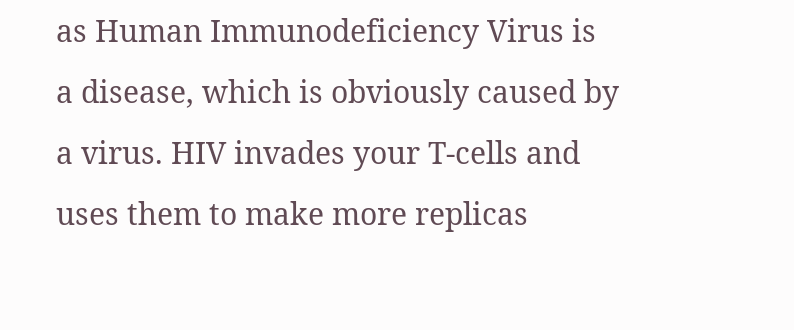as Human Immunodeficiency Virus is a disease, which is obviously caused by a virus. HIV invades your T-cells and uses them to make more replicas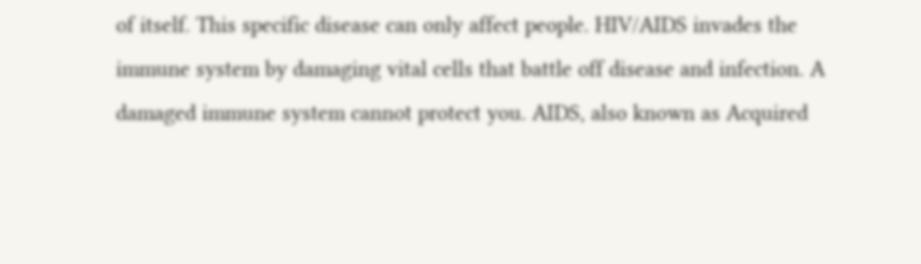of itself. This specific disease can only affect people. HIV/AIDS invades the immune system by damaging vital cells that battle off disease and infection. A damaged immune system cannot protect you. AIDS, also known as Acquired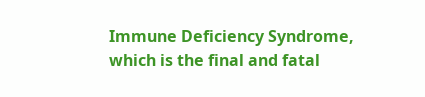Immune Deficiency Syndrome, which is the final and fatal